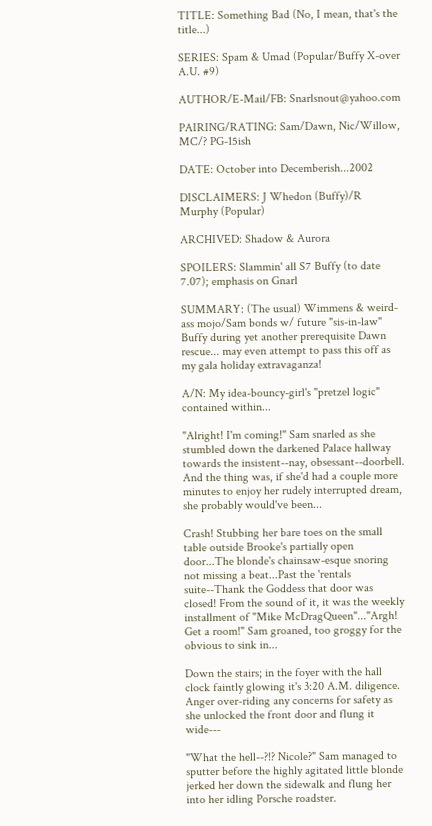TITLE: Something Bad (No, I mean, that's the title...)

SERIES: Spam & Umad (Popular/Buffy X-over A.U. #9)

AUTHOR/E-Mail/FB: Snarlsnout@yahoo.com

PAIRING/RATING: Sam/Dawn, Nic/Willow, MC/? PG-15ish

DATE: October into Decemberish...2002

DISCLAIMERS: J Whedon (Buffy)/R Murphy (Popular)

ARCHIVED: Shadow & Aurora

SPOILERS: Slammin' all S7 Buffy (to date 7.07); emphasis on Gnarl

SUMMARY: (The usual) Wimmens & weird-ass mojo/Sam bonds w/ future "sis-in-law" Buffy during yet another prerequisite Dawn rescue... may even attempt to pass this off as my gala holiday extravaganza!

A/N: My idea-bouncy-girl's "pretzel logic" contained within...

"Alright! I'm coming!" Sam snarled as she stumbled down the darkened Palace hallway towards the insistent--nay, obsessant--doorbell. And the thing was, if she'd had a couple more minutes to enjoy her rudely interrupted dream, she probably would've been...

Crash! Stubbing her bare toes on the small table outside Brooke's partially open door...The blonde's chainsaw-esque snoring not missing a beat...Past the 'rentals suite--Thank the Goddess that door was closed! From the sound of it, it was the weekly installment of "Mike McDragQueen"..."Argh! Get a room!" Sam groaned, too groggy for the obvious to sink in...

Down the stairs; in the foyer with the hall clock faintly glowing it's 3:20 A.M. diligence. Anger over-riding any concerns for safety as she unlocked the front door and flung it wide---

"What the hell--?!? Nicole?" Sam managed to sputter before the highly agitated little blonde jerked her down the sidewalk and flung her into her idling Porsche roadster.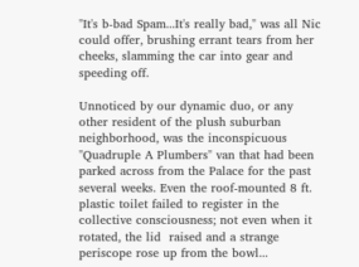"It's b-bad Spam...It's really bad," was all Nic could offer, brushing errant tears from her cheeks, slamming the car into gear and speeding off.

Unnoticed by our dynamic duo, or any other resident of the plush suburban neighborhood, was the inconspicuous "Quadruple A Plumbers" van that had been parked across from the Palace for the past several weeks. Even the roof-mounted 8 ft. plastic toilet failed to register in the collective consciousness; not even when it rotated, the lid  raised and a strange periscope rose up from the bowl...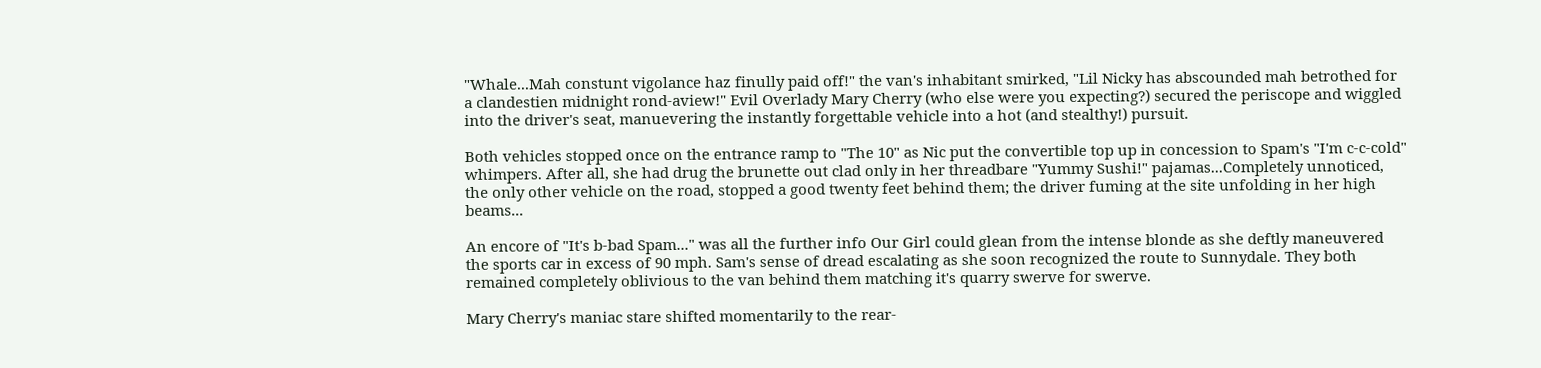"Whale...Mah constunt vigolance haz finully paid off!" the van's inhabitant smirked, "Lil Nicky has abscounded mah betrothed for a clandestien midnight rond-aview!" Evil Overlady Mary Cherry (who else were you expecting?) secured the periscope and wiggled into the driver's seat, manuevering the instantly forgettable vehicle into a hot (and stealthy!) pursuit.

Both vehicles stopped once on the entrance ramp to "The 10" as Nic put the convertible top up in concession to Spam's "I'm c-c-cold" whimpers. After all, she had drug the brunette out clad only in her threadbare "Yummy Sushi!" pajamas...Completely unnoticed, the only other vehicle on the road, stopped a good twenty feet behind them; the driver fuming at the site unfolding in her high beams...

An encore of "It's b-bad Spam..." was all the further info Our Girl could glean from the intense blonde as she deftly maneuvered the sports car in excess of 90 mph. Sam's sense of dread escalating as she soon recognized the route to Sunnydale. They both remained completely oblivious to the van behind them matching it's quarry swerve for swerve.

Mary Cherry's maniac stare shifted momentarily to the rear-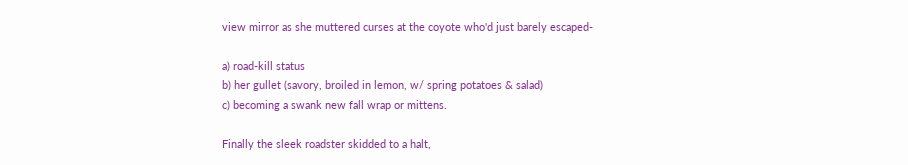view mirror as she muttered curses at the coyote who'd just barely escaped-

a) road-kill status
b) her gullet (savory, broiled in lemon, w/ spring potatoes & salad)
c) becoming a swank new fall wrap or mittens.

Finally the sleek roadster skidded to a halt,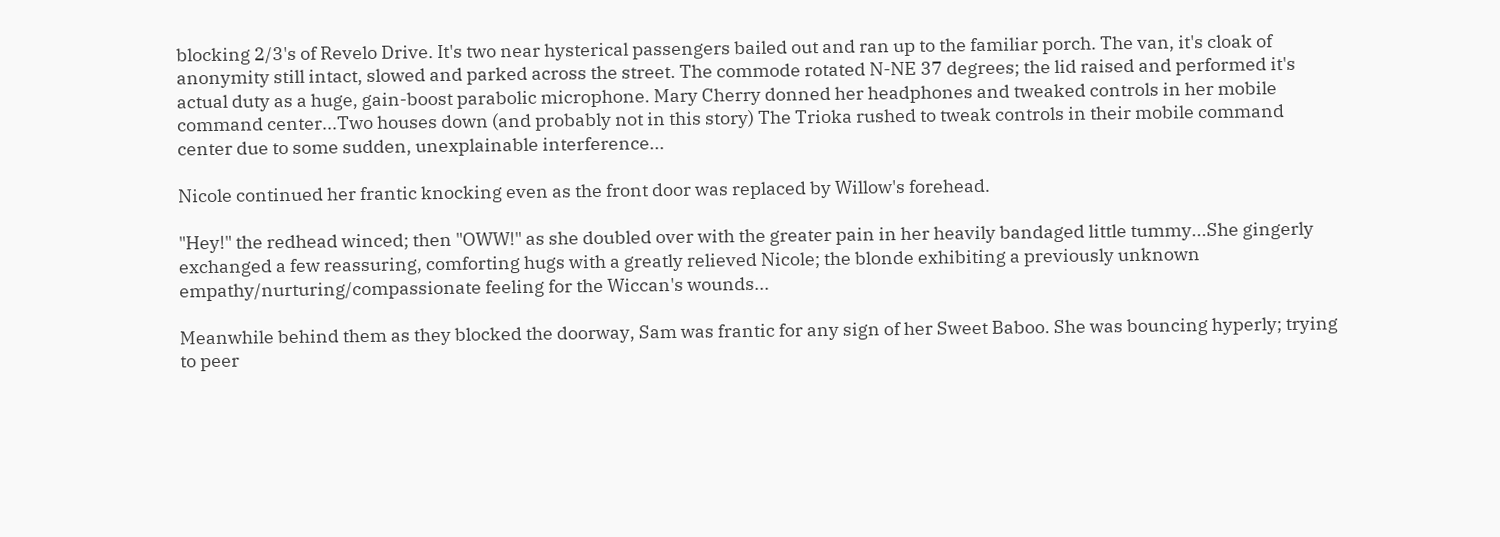blocking 2/3's of Revelo Drive. It's two near hysterical passengers bailed out and ran up to the familiar porch. The van, it's cloak of anonymity still intact, slowed and parked across the street. The commode rotated N-NE 37 degrees; the lid raised and performed it's actual duty as a huge, gain-boost parabolic microphone. Mary Cherry donned her headphones and tweaked controls in her mobile command center...Two houses down (and probably not in this story) The Trioka rushed to tweak controls in their mobile command center due to some sudden, unexplainable interference...

Nicole continued her frantic knocking even as the front door was replaced by Willow's forehead.

"Hey!" the redhead winced; then "OWW!" as she doubled over with the greater pain in her heavily bandaged little tummy...She gingerly exchanged a few reassuring, comforting hugs with a greatly relieved Nicole; the blonde exhibiting a previously unknown empathy/nurturing/compassionate feeling for the Wiccan's wounds...

Meanwhile behind them as they blocked the doorway, Sam was frantic for any sign of her Sweet Baboo. She was bouncing hyperly; trying to peer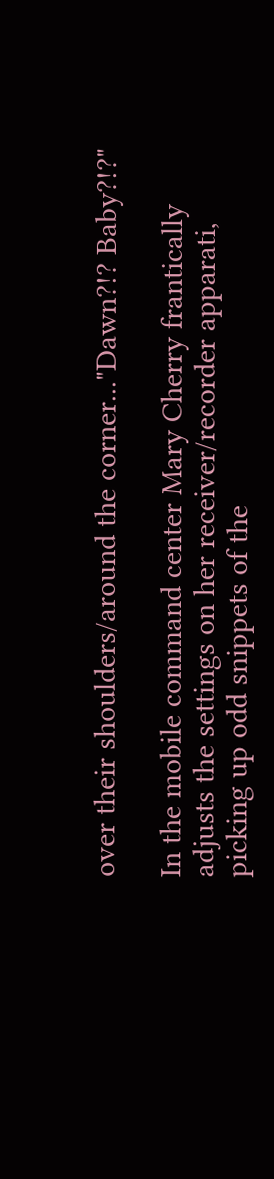over their shoulders/around the corner..."Dawn?!? Baby?!?"

In the mobile command center Mary Cherry frantically adjusts the settings on her receiver/recorder apparati, picking up odd snippets of the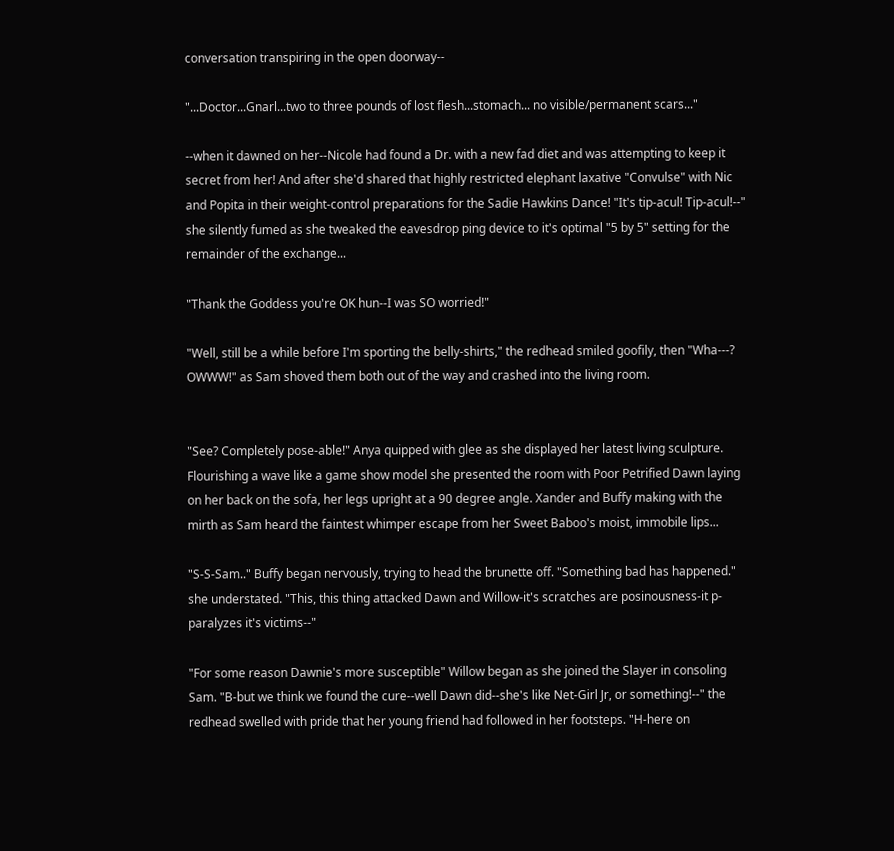conversation transpiring in the open doorway--

"...Doctor...Gnarl...two to three pounds of lost flesh...stomach... no visible/permanent scars..."

--when it dawned on her--Nicole had found a Dr. with a new fad diet and was attempting to keep it secret from her! And after she'd shared that highly restricted elephant laxative "Convulse" with Nic and Popita in their weight-control preparations for the Sadie Hawkins Dance! "It's tip-acul! Tip-acul!--" she silently fumed as she tweaked the eavesdrop ping device to it's optimal "5 by 5" setting for the remainder of the exchange...

"Thank the Goddess you're OK hun--I was SO worried!"

"Well, still be a while before I'm sporting the belly-shirts," the redhead smiled goofily, then "Wha---? OWWW!" as Sam shoved them both out of the way and crashed into the living room.


"See? Completely pose-able!" Anya quipped with glee as she displayed her latest living sculpture. Flourishing a wave like a game show model she presented the room with Poor Petrified Dawn laying on her back on the sofa, her legs upright at a 90 degree angle. Xander and Buffy making with the mirth as Sam heard the faintest whimper escape from her Sweet Baboo's moist, immobile lips...

"S-S-Sam.." Buffy began nervously, trying to head the brunette off. "Something bad has happened." she understated. "This, this thing attacked Dawn and Willow-it's scratches are posinousness-it p-paralyzes it's victims--"

"For some reason Dawnie's more susceptible" Willow began as she joined the Slayer in consoling Sam. "B-but we think we found the cure--well Dawn did--she's like Net-Girl Jr, or something!--" the redhead swelled with pride that her young friend had followed in her footsteps. "H-here on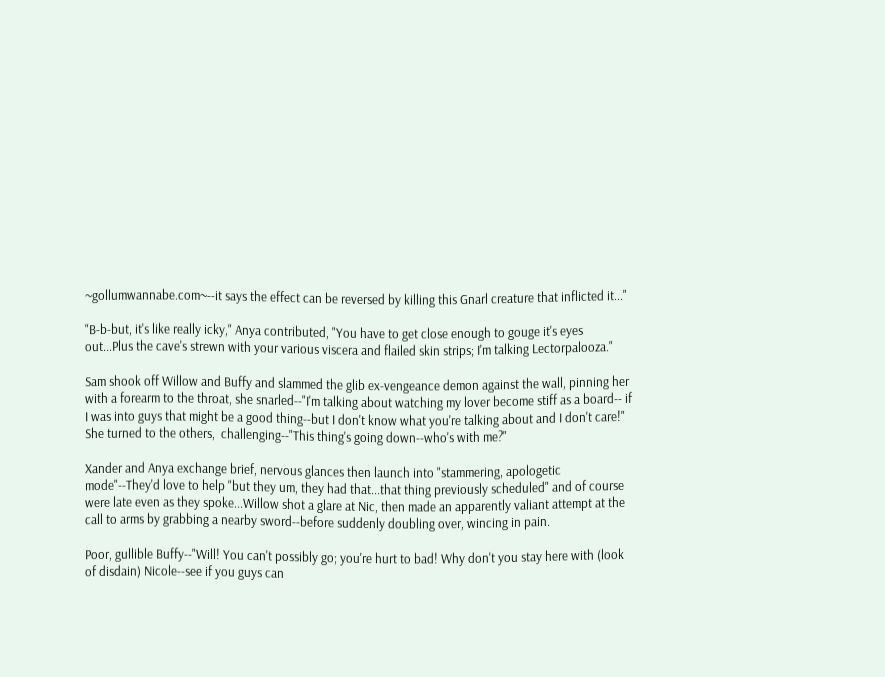~gollumwannabe.com~--it says the effect can be reversed by killing this Gnarl creature that inflicted it..."

"B-b-but, it's like really icky," Anya contributed, "You have to get close enough to gouge it's eyes out...Plus the cave's strewn with your various viscera and flailed skin strips; I'm talking Lectorpalooza."

Sam shook off Willow and Buffy and slammed the glib ex-vengeance demon against the wall, pinning her with a forearm to the throat, she snarled--"I'm talking about watching my lover become stiff as a board-- if I was into guys that might be a good thing--but I don't know what you're talking about and I don't care!" She turned to the others,  challenging--"This thing's going down--who's with me?"

Xander and Anya exchange brief, nervous glances then launch into "stammering, apologetic mode"--They'd love to help "but they um, they had that...that thing previously scheduled" and of course were late even as they spoke...Willow shot a glare at Nic, then made an apparently valiant attempt at the call to arms by grabbing a nearby sword--before suddenly doubling over, wincing in pain.

Poor, gullible Buffy--"Will! You can't possibly go; you're hurt to bad! Why don't you stay here with (look of disdain) Nicole--see if you guys can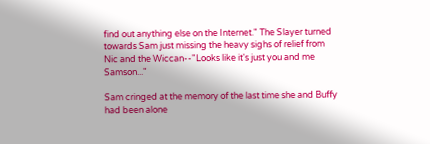find out anything else on the Internet." The Slayer turned towards Sam just missing the heavy sighs of relief from Nic and the Wiccan--"Looks like it's just you and me Samson..."

Sam cringed at the memory of the last time she and Buffy had been alone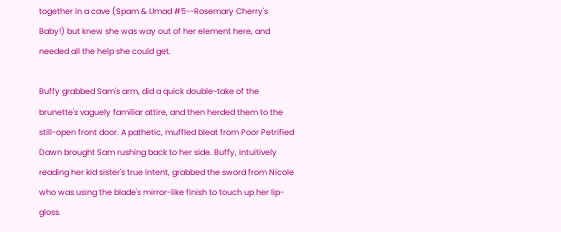together in a cave (Spam & Umad #5--Rosemary Cherry's Baby!) but knew she was way out of her element here, and needed all the help she could get.

Buffy grabbed Sam's arm, did a quick double-take of the brunette's vaguely familiar attire, and then herded them to the still-open front door. A pathetic, muffled bleat from Poor Petrified Dawn brought Sam rushing back to her side. Buffy, intuitively reading her kid sister's true intent, grabbed the sword from Nicole who was using the blade's mirror-like finish to touch up her lip-gloss.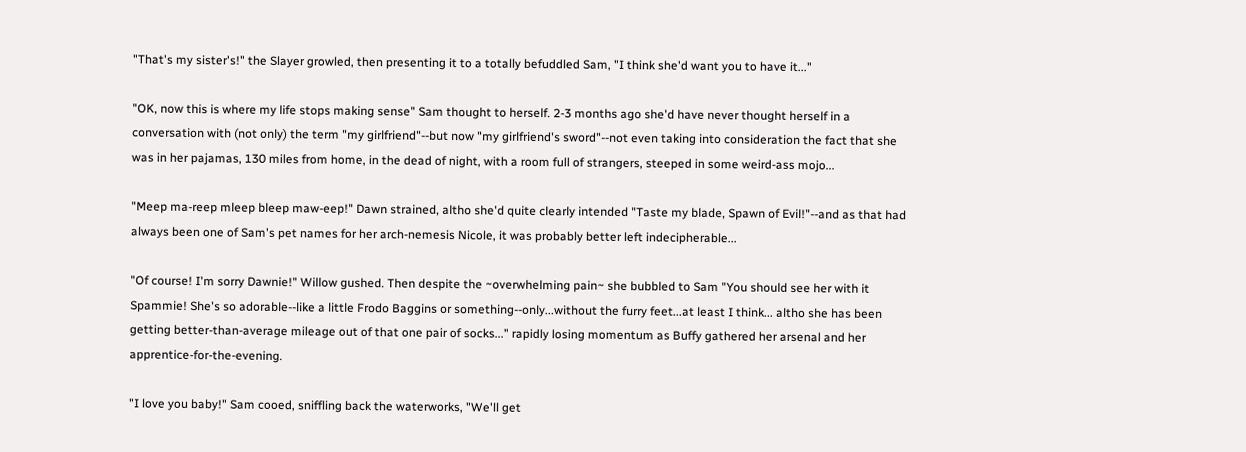"That's my sister's!" the Slayer growled, then presenting it to a totally befuddled Sam, "I think she'd want you to have it..."

"OK, now this is where my life stops making sense" Sam thought to herself. 2-3 months ago she'd have never thought herself in a conversation with (not only) the term "my girlfriend"--but now "my girlfriend's sword"--not even taking into consideration the fact that she was in her pajamas, 130 miles from home, in the dead of night, with a room full of strangers, steeped in some weird-ass mojo...

"Meep ma-reep mleep bleep maw-eep!" Dawn strained, altho she'd quite clearly intended "Taste my blade, Spawn of Evil!"--and as that had always been one of Sam's pet names for her arch-nemesis Nicole, it was probably better left indecipherable...

"Of course! I'm sorry Dawnie!" Willow gushed. Then despite the ~overwhelming pain~ she bubbled to Sam "You should see her with it Spammie! She's so adorable--like a little Frodo Baggins or something--only...without the furry feet...at least I think... altho she has been getting better-than-average mileage out of that one pair of socks..." rapidly losing momentum as Buffy gathered her arsenal and her apprentice-for-the-evening.

"I love you baby!" Sam cooed, sniffling back the waterworks, "We'll get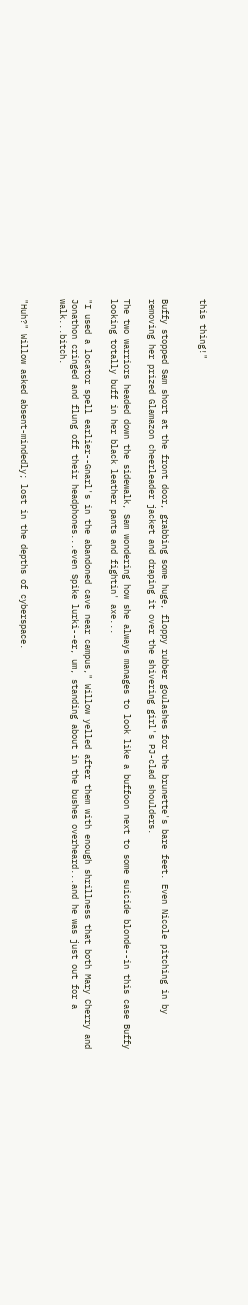this thing!"


Buffy stopped Sam short at the front door, grabbing some huge, floppy rubber goulashes for the brunette's bare feet. Even Nicole pitching in by removing her prized Glamazon cheerleader jacket and draping it over the shivering girl's PJ-clad shoulders.

The two warriors headed down the sidewalk, Sam wondering how she always manages to look like a buffoon next to some suicide blonde--in this case Buffy looking totally buff in her black leather pants and fightin' axe...

"I used a locator spell earlier--Gnarl's in the abandoned cave near campus," Willow yelled after them with enough shrillness that both Mary Cherry and Jonathon cringed and flung off their headphones...even Spike lurki--er, um, standing about in the bushes overheard...and he was just out for a walk...bitch.


"Huh?" Willow asked absent-mindedly; lost in the depths of cyberspace.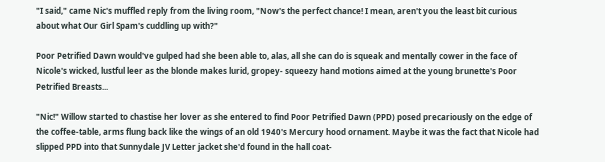"I said," came Nic's muffled reply from the living room, "Now's the perfect chance! I mean, aren't you the least bit curious about what Our Girl Spam's cuddling up with?"

Poor Petrified Dawn would've gulped had she been able to, alas, all she can do is squeak and mentally cower in the face of Nicole's wicked, lustful leer as the blonde makes lurid, gropey- squeezy hand motions aimed at the young brunette's Poor Petrified Breasts...

"Nic!" Willow started to chastise her lover as she entered to find Poor Petrified Dawn (PPD) posed precariously on the edge of the coffee-table, arms flung back like the wings of an old 1940's Mercury hood ornament. Maybe it was the fact that Nicole had slipped PPD into that Sunnydale JV Letter jacket she'd found in the hall coat-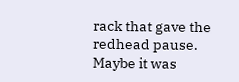rack that gave the redhead pause. Maybe it was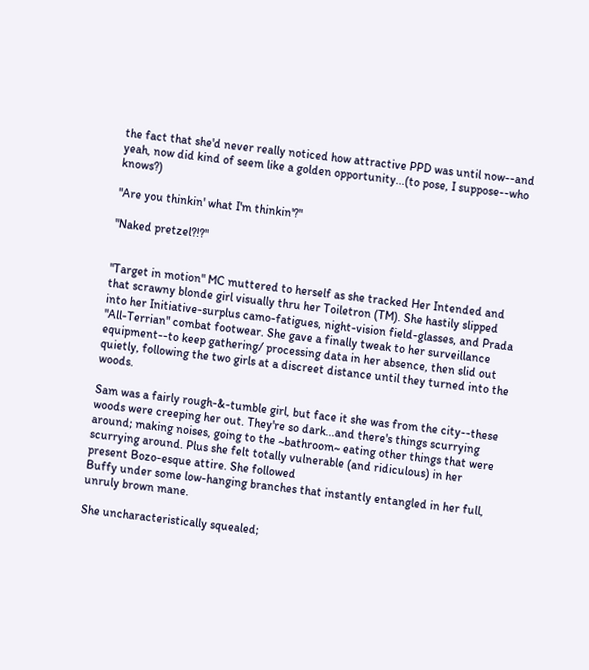the fact that she'd never really noticed how attractive PPD was until now--and yeah, now did kind of seem like a golden opportunity...(to pose, I suppose--who knows?)

"Are you thinkin' what I'm thinkin'?"

"Naked pretzel?!?"


"Target in motion" MC muttered to herself as she tracked Her Intended and that scrawny blonde girl visually thru her Toiletron (TM). She hastily slipped into her Initiative-surplus camo-fatigues, night-vision field-glasses, and Prada "All-Terrian" combat footwear. She gave a finally tweak to her surveillance equipment--to keep gathering/ processing data in her absence, then slid out quietly, following the two girls at a discreet distance until they turned into the woods.

Sam was a fairly rough-&-tumble girl, but face it she was from the city--these woods were creeping her out. They're so dark...and there's things scurrying around; making noises, going to the ~bathroom~ eating other things that were scurrying around. Plus she felt totally vulnerable (and ridiculous) in her present Bozo-esque attire. She followed
Buffy under some low-hanging branches that instantly entangled in her full, unruly brown mane.

She uncharacteristically squealed;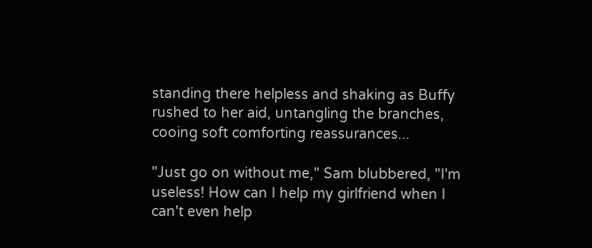standing there helpless and shaking as Buffy rushed to her aid, untangling the branches, cooing soft comforting reassurances...

"Just go on without me," Sam blubbered, "I'm useless! How can I help my girlfriend when I can't even help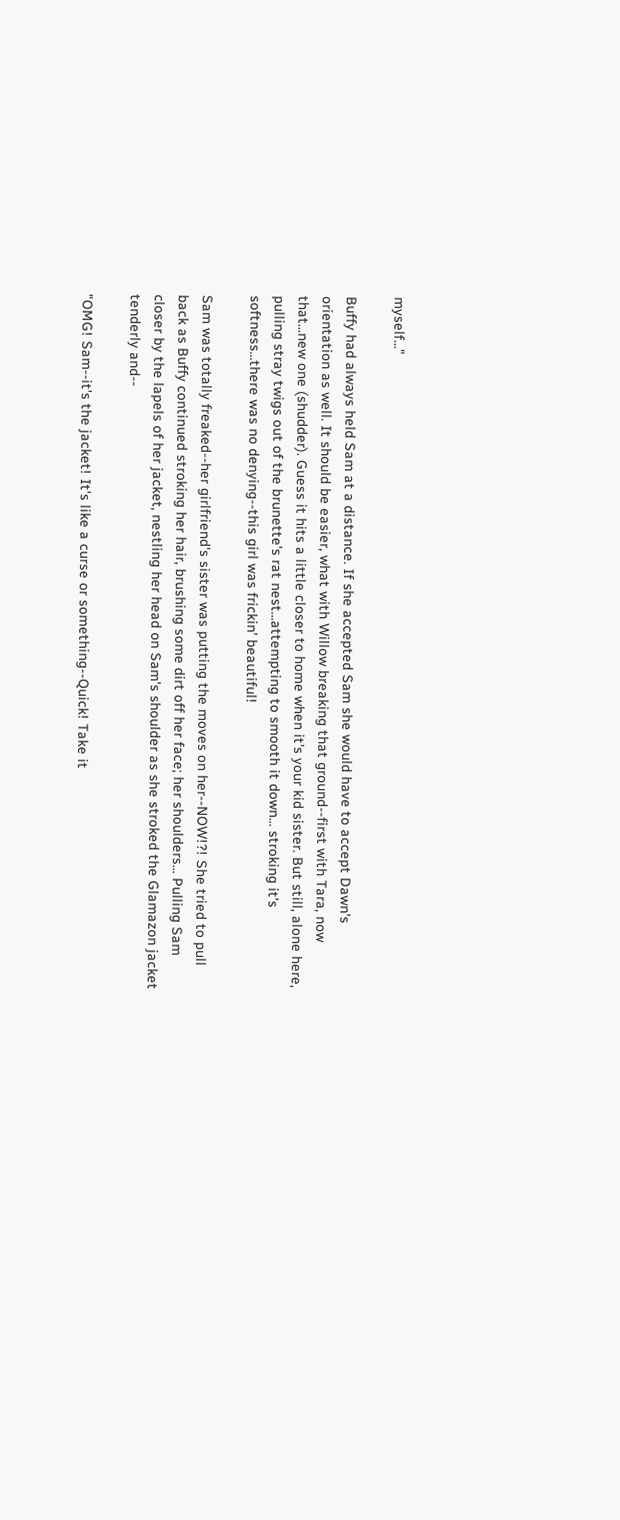myself..."

Buffy had always held Sam at a distance. If she accepted Sam she would have to accept Dawn's orientation as well. It should be easier, what with Willow breaking that ground--first with Tara, now that...new one (shudder). Guess it hits a little closer to home when it's your kid sister. But still, alone here, pulling stray twigs out of the brunette's rat nest...attempting to smooth it down... stroking it's softness...there was no denying--this girl was frickin' beautiful!

Sam was totally freaked--her girlfriend's sister was putting the moves on her--NOW!?! She tried to pull back as Buffy continued stroking her hair, brushing some dirt off her face; her shoulders... Pulling Sam closer by the lapels of her jacket, nestling her head on Sam's shoulder as she stroked the Glamazon jacket tenderly and--

"OMG! Sam--it's the jacket! It's like a curse or something--Quick! Take it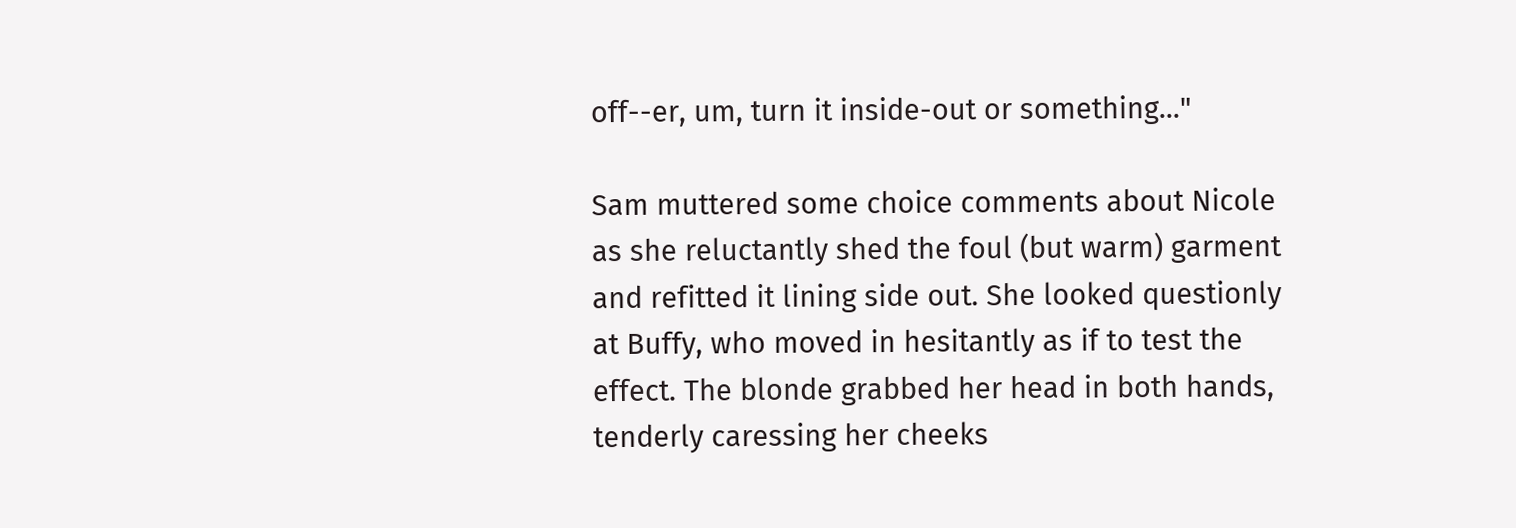off--er, um, turn it inside-out or something..."

Sam muttered some choice comments about Nicole as she reluctantly shed the foul (but warm) garment and refitted it lining side out. She looked questionly at Buffy, who moved in hesitantly as if to test the effect. The blonde grabbed her head in both hands, tenderly caressing her cheeks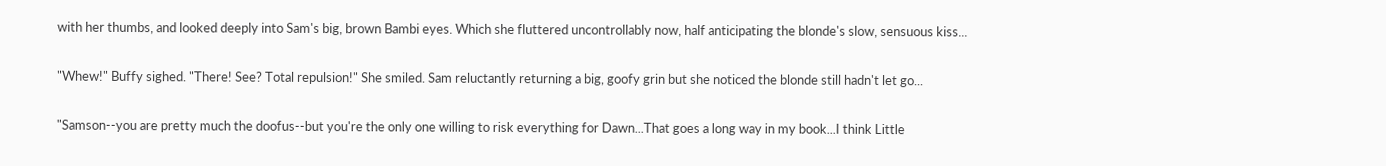with her thumbs, and looked deeply into Sam's big, brown Bambi eyes. Which she fluttered uncontrollably now, half anticipating the blonde's slow, sensuous kiss...

"Whew!" Buffy sighed. "There! See? Total repulsion!" She smiled. Sam reluctantly returning a big, goofy grin but she noticed the blonde still hadn't let go...

"Samson--you are pretty much the doofus--but you're the only one willing to risk everything for Dawn...That goes a long way in my book...I think Little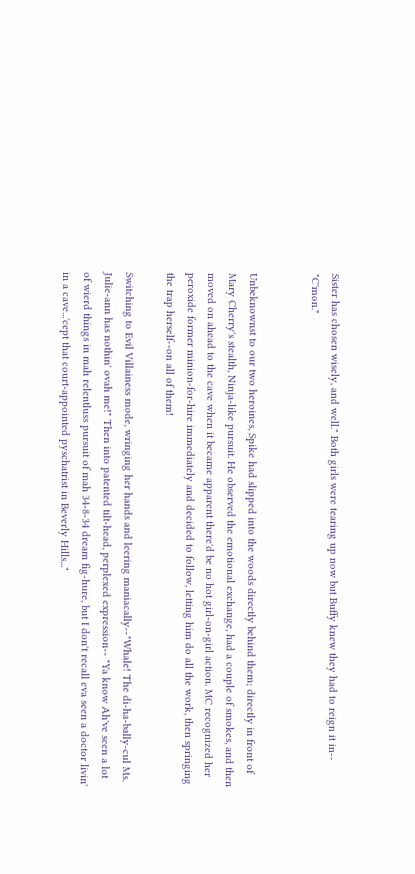Sister has chosen wisely, and well." Both girls were tearing up now but Buffy knew they had to reign it in-- "C'mon."


Unbeknownst to our two heroines, Spike had slipped into the woods directly behind them; directly in front of Mary Cherry's stealth, Ninja-like pursuit. He observed the emotional exchange, had a couple of smokes, and then moved on ahead to the cave when it became apparent there'd be no hot girl-on-girl action. MC recognized her peroxide former minion-for-hire immediately and decided to follow, letting him do all the work, then springing the trap herself--on all of them!

Switching to Evil Villainess mode, wringing her hands and leering maniacally--"Whale! The di-ha-bally-cul Ms. Julie-ann has nothin' ovah me!" Then into patented tilt-head, perplexed expression-- "Ya know Ah've seen a lot of wierd things in mah relentluss pursuit of mah 34-8-34 dream fig-hure, but I don't recall eva seen a doctor livin' in a cave...'cept that court-appointed pyschatrist in Beverly Hills..."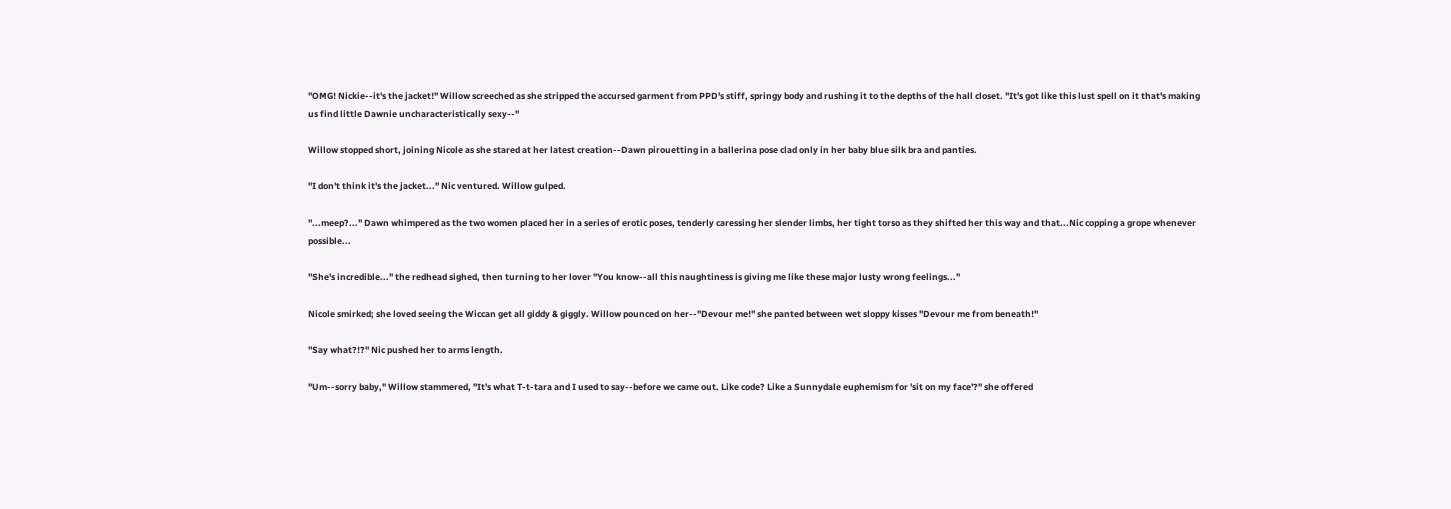"OMG! Nickie--it's the jacket!" Willow screeched as she stripped the accursed garment from PPD's stiff, springy body and rushing it to the depths of the hall closet. "It's got like this lust spell on it that's making us find little Dawnie uncharacteristically sexy--"

Willow stopped short, joining Nicole as she stared at her latest creation--Dawn pirouetting in a ballerina pose clad only in her baby blue silk bra and panties.

"I don't think it's the jacket..." Nic ventured. Willow gulped.

"...meep?..." Dawn whimpered as the two women placed her in a series of erotic poses, tenderly caressing her slender limbs, her tight torso as they shifted her this way and that...Nic copping a grope whenever possible...

"She's incredible..." the redhead sighed, then turning to her lover "You know--all this naughtiness is giving me like these major lusty wrong feelings..."

Nicole smirked; she loved seeing the Wiccan get all giddy & giggly. Willow pounced on her--"Devour me!" she panted between wet sloppy kisses "Devour me from beneath!"

"Say what?!?" Nic pushed her to arms length.

"Um--sorry baby," Willow stammered, "It's what T-t-tara and I used to say--before we came out. Like code? Like a Sunnydale euphemism for 'sit on my face'?" she offered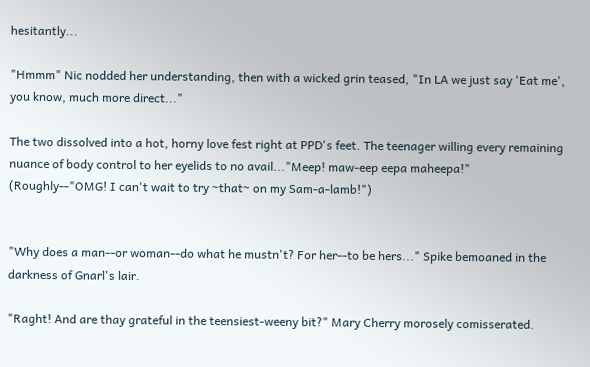hesitantly...

"Hmmm" Nic nodded her understanding, then with a wicked grin teased, "In LA we just say 'Eat me', you know, much more direct..."

The two dissolved into a hot, horny love fest right at PPD's feet. The teenager willing every remaining nuance of body control to her eyelids to no avail..."Meep! maw-eep eepa maheepa!" (Roughly--"OMG! I can't wait to try ~that~ on my Sam-a-lamb!")


"Why does a man--or woman--do what he mustn't? For her--to be hers..." Spike bemoaned in the darkness of Gnarl's lair.

"Raght! And are thay grateful in the teensiest-weeny bit?" Mary Cherry morosely comisserated.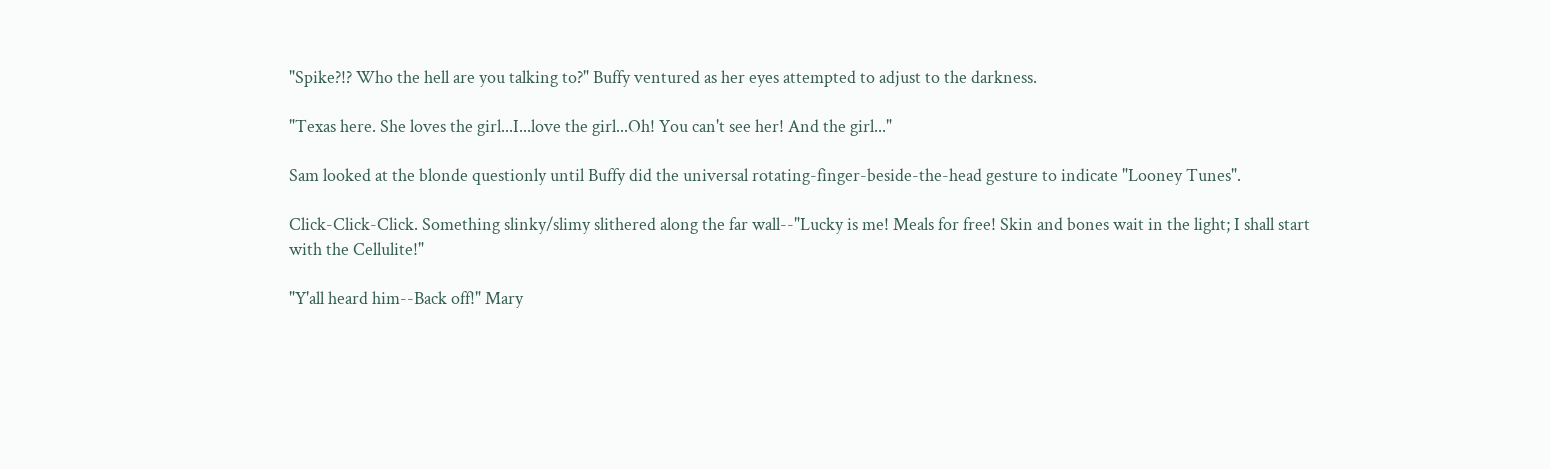"Spike?!? Who the hell are you talking to?" Buffy ventured as her eyes attempted to adjust to the darkness.

"Texas here. She loves the girl...I...love the girl...Oh! You can't see her! And the girl..."

Sam looked at the blonde questionly until Buffy did the universal rotating-finger-beside-the-head gesture to indicate "Looney Tunes".

Click-Click-Click. Something slinky/slimy slithered along the far wall--"Lucky is me! Meals for free! Skin and bones wait in the light; I shall start with the Cellulite!"

"Y'all heard him--Back off!" Mary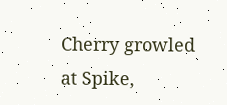Cherry growled at Spike,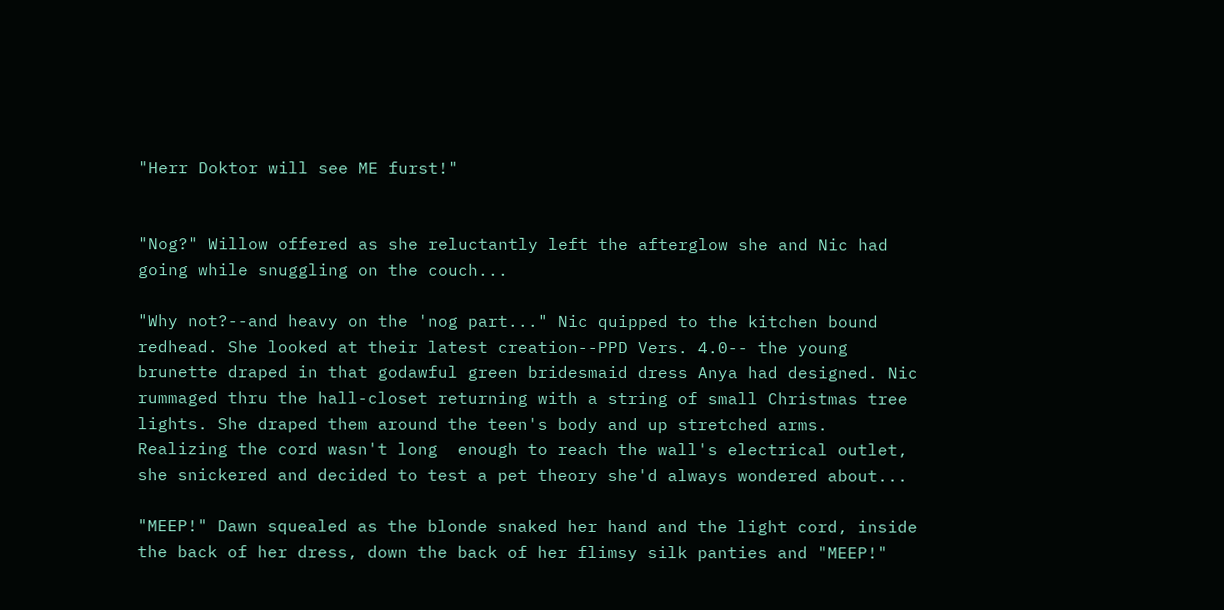"Herr Doktor will see ME furst!"


"Nog?" Willow offered as she reluctantly left the afterglow she and Nic had going while snuggling on the couch...

"Why not?--and heavy on the 'nog part..." Nic quipped to the kitchen bound redhead. She looked at their latest creation--PPD Vers. 4.0-- the young brunette draped in that godawful green bridesmaid dress Anya had designed. Nic rummaged thru the hall-closet returning with a string of small Christmas tree lights. She draped them around the teen's body and up stretched arms. Realizing the cord wasn't long  enough to reach the wall's electrical outlet, she snickered and decided to test a pet theory she'd always wondered about...

"MEEP!" Dawn squealed as the blonde snaked her hand and the light cord, inside the back of her dress, down the back of her flimsy silk panties and "MEEP!"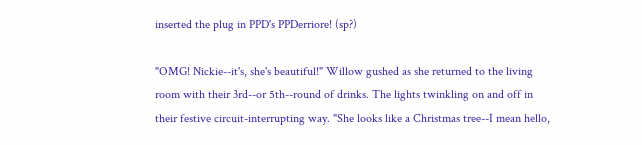inserted the plug in PPD's PPDerriore! (sp?)

"OMG! Nickie--it's, she's beautiful!" Willow gushed as she returned to the living room with their 3rd--or 5th--round of drinks. The lights twinkling on and off in their festive circuit-interrupting way. "She looks like a Christmas tree--I mean hello,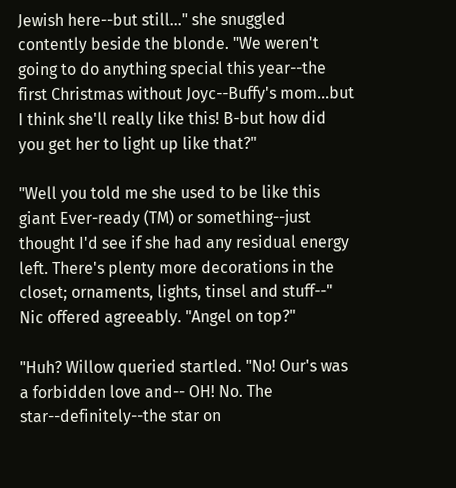Jewish here--but still..." she snuggled contently beside the blonde. "We weren't going to do anything special this year--the first Christmas without Joyc--Buffy's mom...but I think she'll really like this! B-but how did you get her to light up like that?"

"Well you told me she used to be like this giant Ever-ready (TM) or something--just thought I'd see if she had any residual energy left. There's plenty more decorations in the closet; ornaments, lights, tinsel and stuff--" Nic offered agreeably. "Angel on top?"

"Huh? Willow queried startled. "No! Our's was a forbidden love and-- OH! No. The star--definitely--the star on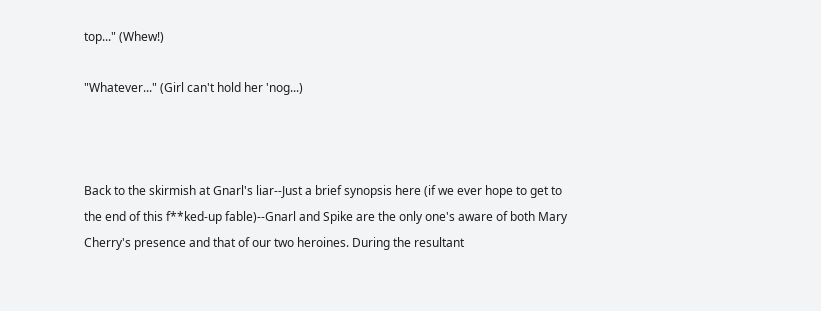top..." (Whew!)

"Whatever..." (Girl can't hold her 'nog...)



Back to the skirmish at Gnarl's liar--Just a brief synopsis here (if we ever hope to get to the end of this f**ked-up fable)--Gnarl and Spike are the only one's aware of both Mary Cherry's presence and that of our two heroines. During the resultant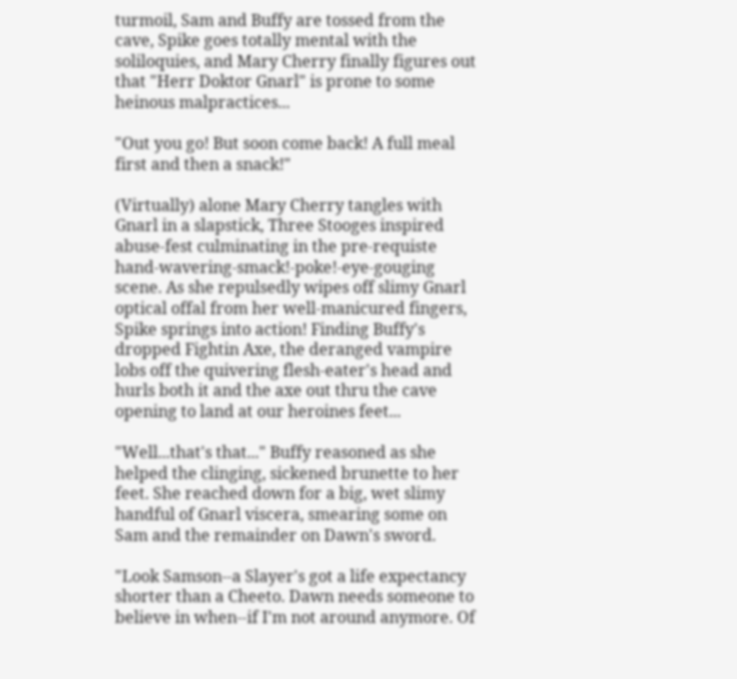turmoil, Sam and Buffy are tossed from the cave, Spike goes totally mental with the  soliloquies, and Mary Cherry finally figures out that "Herr Doktor Gnarl" is prone to some heinous malpractices...

"Out you go! But soon come back! A full meal first and then a snack!"

(Virtually) alone Mary Cherry tangles with Gnarl in a slapstick, Three Stooges inspired abuse-fest culminating in the pre-requiste hand-wavering-smack!-poke!-eye-gouging scene. As she repulsedly wipes off slimy Gnarl optical offal from her well-manicured fingers, Spike springs into action! Finding Buffy's dropped Fightin Axe, the deranged vampire lobs off the quivering flesh-eater's head and hurls both it and the axe out thru the cave opening to land at our heroines feet...

"Well...that's that..." Buffy reasoned as she helped the clinging, sickened brunette to her feet. She reached down for a big, wet slimy handful of Gnarl viscera, smearing some on Sam and the remainder on Dawn's sword.

"Look Samson--a Slayer's got a life expectancy shorter than a Cheeto. Dawn needs someone to believe in when--if I'm not around anymore. Of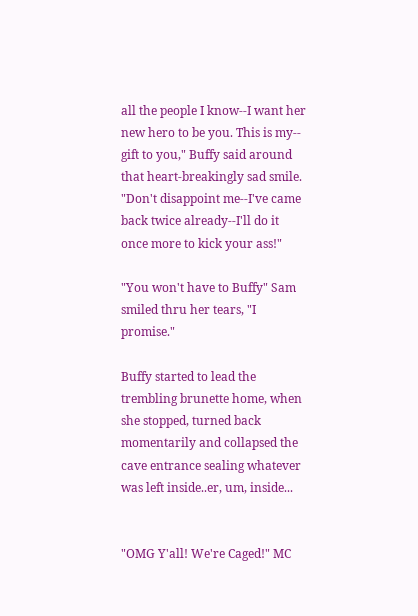all the people I know--I want her new hero to be you. This is my-- gift to you," Buffy said around that heart-breakingly sad smile. "Don't disappoint me--I've came back twice already--I'll do it once more to kick your ass!"

"You won't have to Buffy" Sam smiled thru her tears, "I promise."

Buffy started to lead the trembling brunette home, when she stopped, turned back momentarily and collapsed the cave entrance sealing whatever was left inside..er, um, inside...


"OMG Y'all! We're Caged!" MC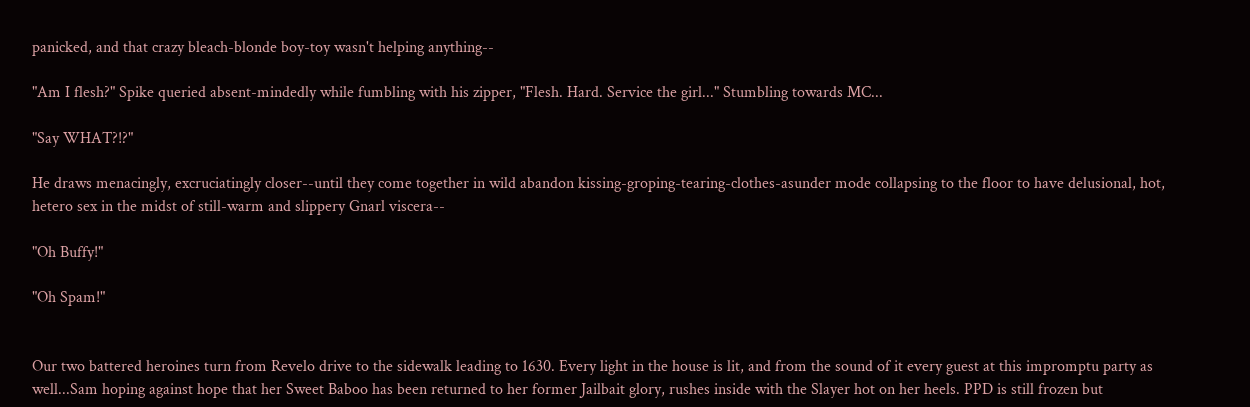panicked, and that crazy bleach-blonde boy-toy wasn't helping anything--

"Am I flesh?" Spike queried absent-mindedly while fumbling with his zipper, "Flesh. Hard. Service the girl..." Stumbling towards MC...

"Say WHAT?!?"

He draws menacingly, excruciatingly closer--until they come together in wild abandon kissing-groping-tearing-clothes-asunder mode collapsing to the floor to have delusional, hot, hetero sex in the midst of still-warm and slippery Gnarl viscera--

"Oh Buffy!"

"Oh Spam!"


Our two battered heroines turn from Revelo drive to the sidewalk leading to 1630. Every light in the house is lit, and from the sound of it every guest at this impromptu party as well...Sam hoping against hope that her Sweet Baboo has been returned to her former Jailbait glory, rushes inside with the Slayer hot on her heels. PPD is still frozen but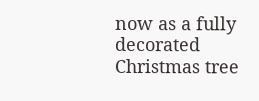now as a fully decorated Christmas tree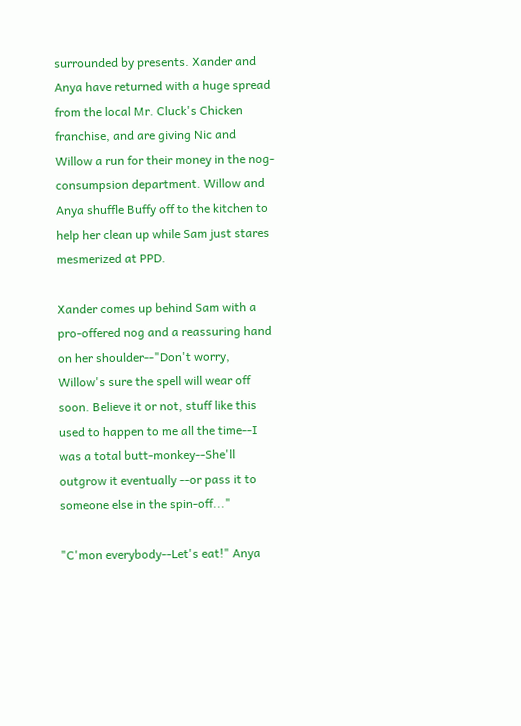surrounded by presents. Xander and Anya have returned with a huge spread from the local Mr. Cluck's Chicken franchise, and are giving Nic and Willow a run for their money in the nog-consumpsion department. Willow and Anya shuffle Buffy off to the kitchen to help her clean up while Sam just stares mesmerized at PPD.

Xander comes up behind Sam with a pro-offered nog and a reassuring hand on her shoulder--"Don't worry, Willow's sure the spell will wear off soon. Believe it or not, stuff like this used to happen to me all the time--I was a total butt-monkey--She'll outgrow it eventually --or pass it to someone else in the spin-off..."

"C'mon everybody--Let's eat!" Anya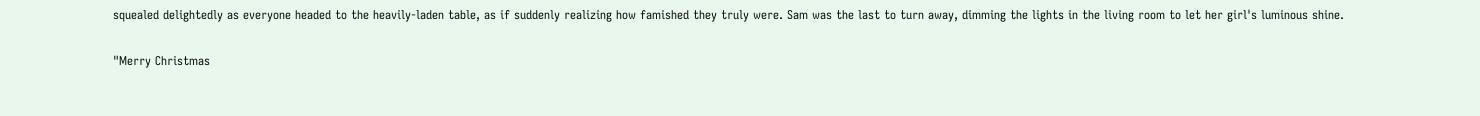squealed delightedly as everyone headed to the heavily-laden table, as if suddenly realizing how famished they truly were. Sam was the last to turn away, dimming the lights in the living room to let her girl's luminous shine.

"Merry Christmas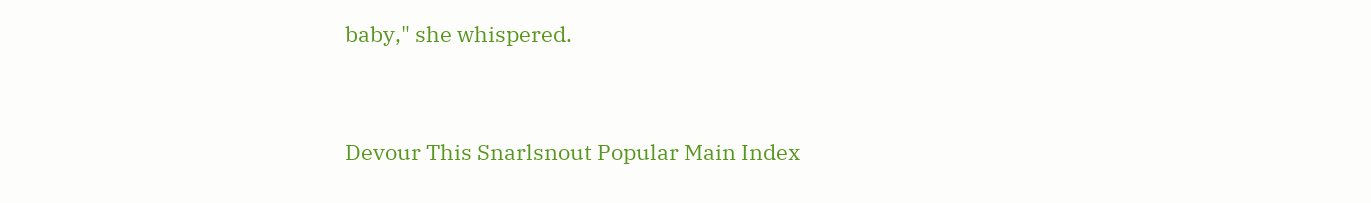baby," she whispered.


Devour This Snarlsnout Popular Main Index